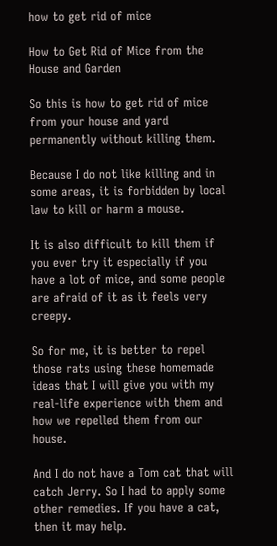how to get rid of mice

How to Get Rid of Mice from the House and Garden

So this is how to get rid of mice from your house and yard permanently without killing them.

Because I do not like killing and in some areas, it is forbidden by local law to kill or harm a mouse.

It is also difficult to kill them if you ever try it especially if you have a lot of mice, and some people are afraid of it as it feels very creepy.

So for me, it is better to repel those rats using these homemade ideas that I will give you with my real-life experience with them and how we repelled them from our house.

And I do not have a Tom cat that will catch Jerry. So I had to apply some other remedies. If you have a cat, then it may help.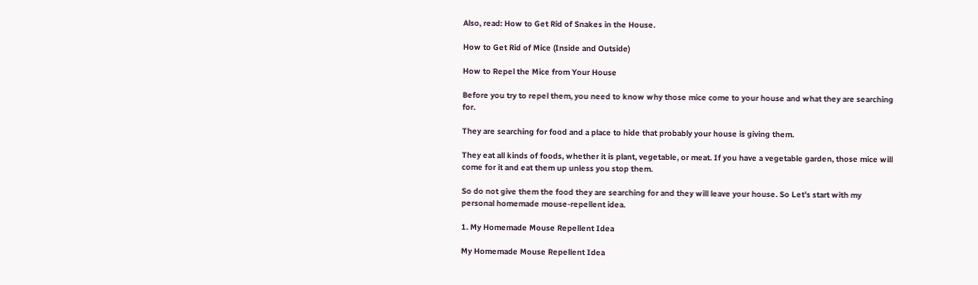Also, read: How to Get Rid of Snakes in the House.

How to Get Rid of Mice (Inside and Outside)

How to Repel the Mice from Your House

Before you try to repel them, you need to know why those mice come to your house and what they are searching for.

They are searching for food and a place to hide that probably your house is giving them.

They eat all kinds of foods, whether it is plant, vegetable, or meat. If you have a vegetable garden, those mice will come for it and eat them up unless you stop them.

So do not give them the food they are searching for and they will leave your house. So Let’s start with my personal homemade mouse-repellent idea.

1. My Homemade Mouse Repellent Idea

My Homemade Mouse Repellent Idea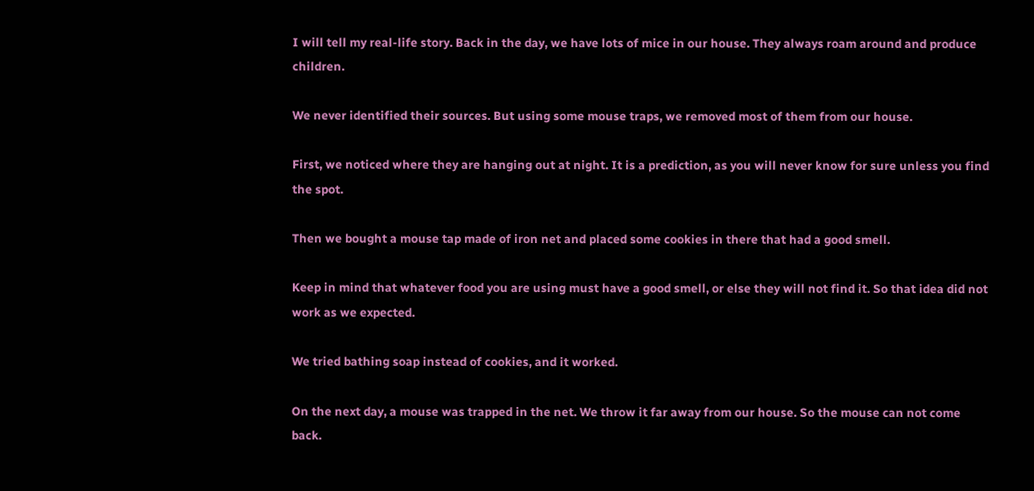I will tell my real-life story. Back in the day, we have lots of mice in our house. They always roam around and produce children.

We never identified their sources. But using some mouse traps, we removed most of them from our house.

First, we noticed where they are hanging out at night. It is a prediction, as you will never know for sure unless you find the spot.

Then we bought a mouse tap made of iron net and placed some cookies in there that had a good smell.

Keep in mind that whatever food you are using must have a good smell, or else they will not find it. So that idea did not work as we expected.

We tried bathing soap instead of cookies, and it worked.

On the next day, a mouse was trapped in the net. We throw it far away from our house. So the mouse can not come back.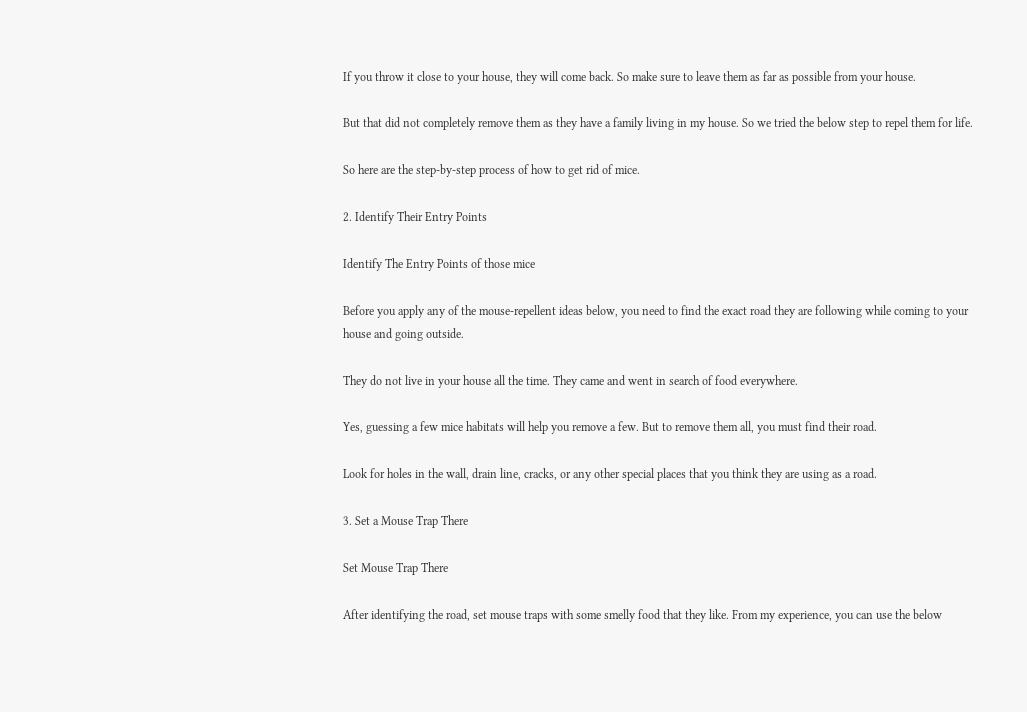If you throw it close to your house, they will come back. So make sure to leave them as far as possible from your house.

But that did not completely remove them as they have a family living in my house. So we tried the below step to repel them for life.

So here are the step-by-step process of how to get rid of mice.

2. Identify Their Entry Points

Identify The Entry Points of those mice

Before you apply any of the mouse-repellent ideas below, you need to find the exact road they are following while coming to your house and going outside.

They do not live in your house all the time. They came and went in search of food everywhere.

Yes, guessing a few mice habitats will help you remove a few. But to remove them all, you must find their road.

Look for holes in the wall, drain line, cracks, or any other special places that you think they are using as a road.

3. Set a Mouse Trap There

Set Mouse Trap There

After identifying the road, set mouse traps with some smelly food that they like. From my experience, you can use the below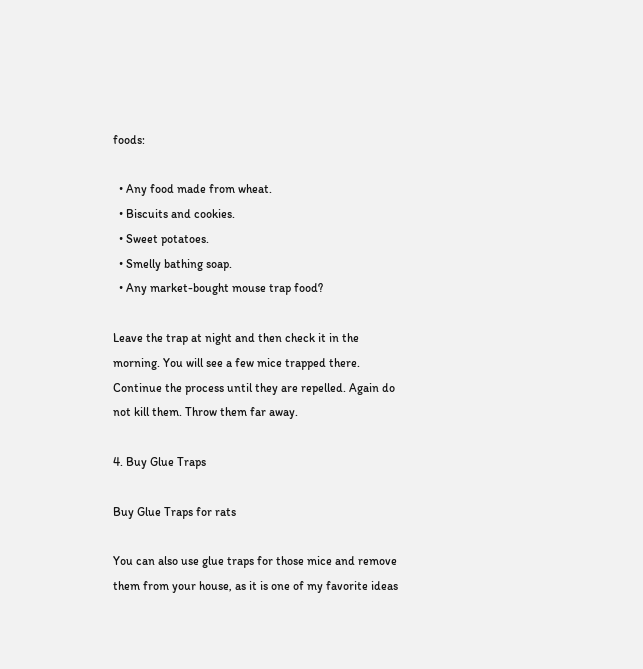foods:

  • Any food made from wheat.
  • Biscuits and cookies.
  • Sweet potatoes.
  • Smelly bathing soap.
  • Any market-bought mouse trap food?

Leave the trap at night and then check it in the morning. You will see a few mice trapped there. Continue the process until they are repelled. Again do not kill them. Throw them far away.

4. Buy Glue Traps

Buy Glue Traps for rats

You can also use glue traps for those mice and remove them from your house, as it is one of my favorite ideas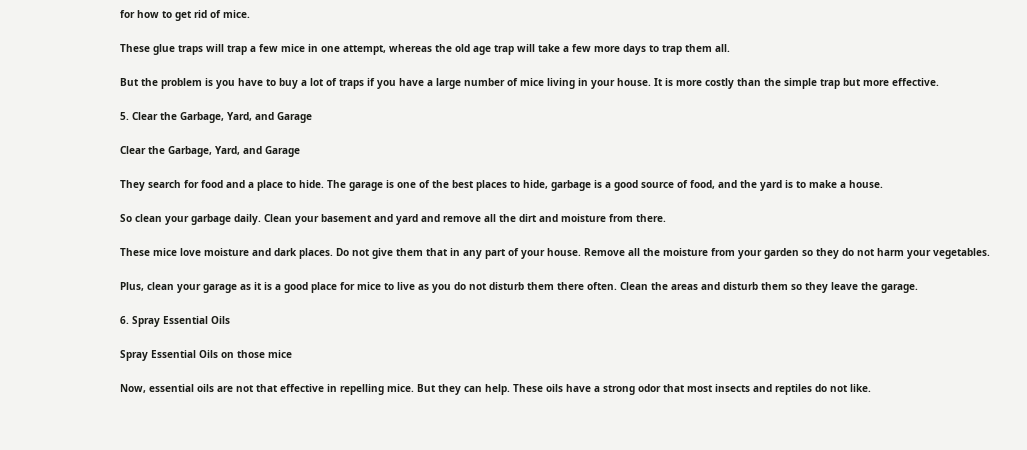for how to get rid of mice.

These glue traps will trap a few mice in one attempt, whereas the old age trap will take a few more days to trap them all.

But the problem is you have to buy a lot of traps if you have a large number of mice living in your house. It is more costly than the simple trap but more effective.

5. Clear the Garbage, Yard, and Garage

Clear the Garbage, Yard, and Garage

They search for food and a place to hide. The garage is one of the best places to hide, garbage is a good source of food, and the yard is to make a house.

So clean your garbage daily. Clean your basement and yard and remove all the dirt and moisture from there.

These mice love moisture and dark places. Do not give them that in any part of your house. Remove all the moisture from your garden so they do not harm your vegetables.

Plus, clean your garage as it is a good place for mice to live as you do not disturb them there often. Clean the areas and disturb them so they leave the garage.

6. Spray Essential Oils

Spray Essential Oils on those mice

Now, essential oils are not that effective in repelling mice. But they can help. These oils have a strong odor that most insects and reptiles do not like.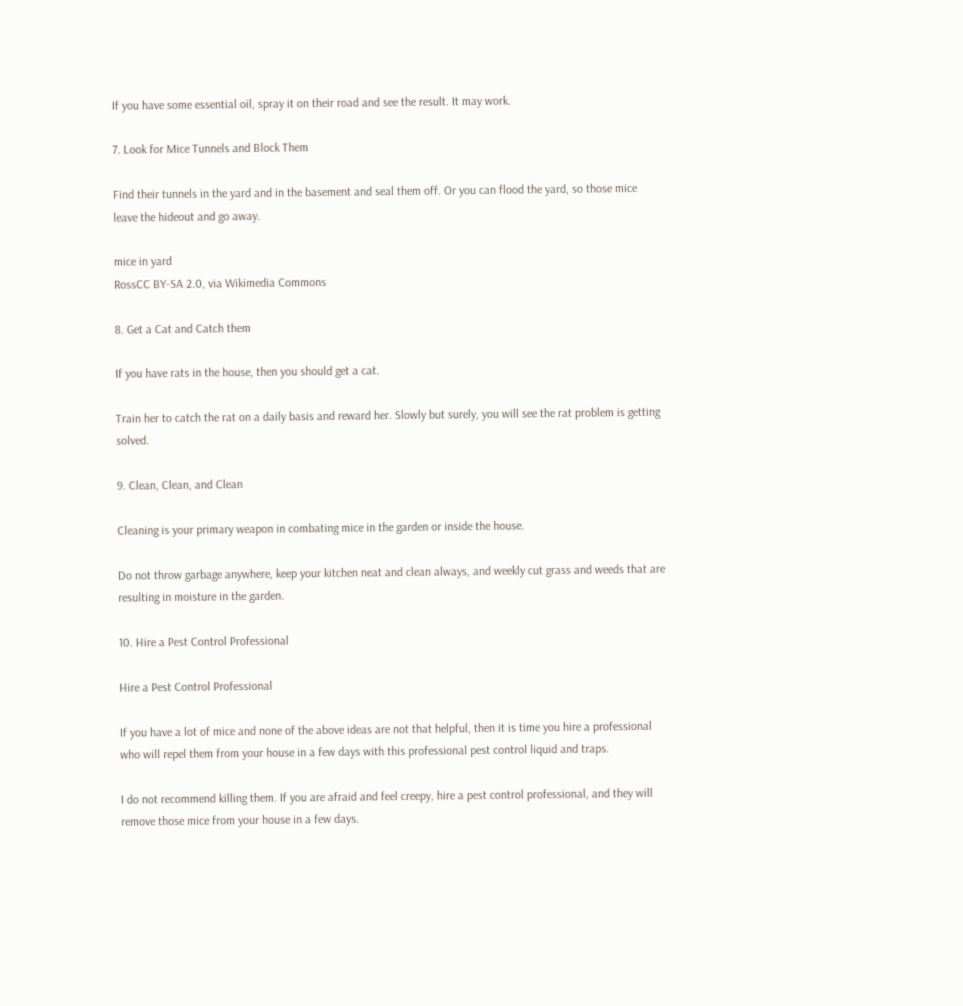If you have some essential oil, spray it on their road and see the result. It may work.

7. Look for Mice Tunnels and Block Them

Find their tunnels in the yard and in the basement and seal them off. Or you can flood the yard, so those mice leave the hideout and go away.

mice in yard
RossCC BY-SA 2.0, via Wikimedia Commons

8. Get a Cat and Catch them

If you have rats in the house, then you should get a cat.

Train her to catch the rat on a daily basis and reward her. Slowly but surely, you will see the rat problem is getting solved.

9. Clean, Clean, and Clean

Cleaning is your primary weapon in combating mice in the garden or inside the house.

Do not throw garbage anywhere, keep your kitchen neat and clean always, and weekly cut grass and weeds that are resulting in moisture in the garden.

10. Hire a Pest Control Professional

Hire a Pest Control Professional

If you have a lot of mice and none of the above ideas are not that helpful, then it is time you hire a professional who will repel them from your house in a few days with this professional pest control liquid and traps.

I do not recommend killing them. If you are afraid and feel creepy, hire a pest control professional, and they will remove those mice from your house in a few days.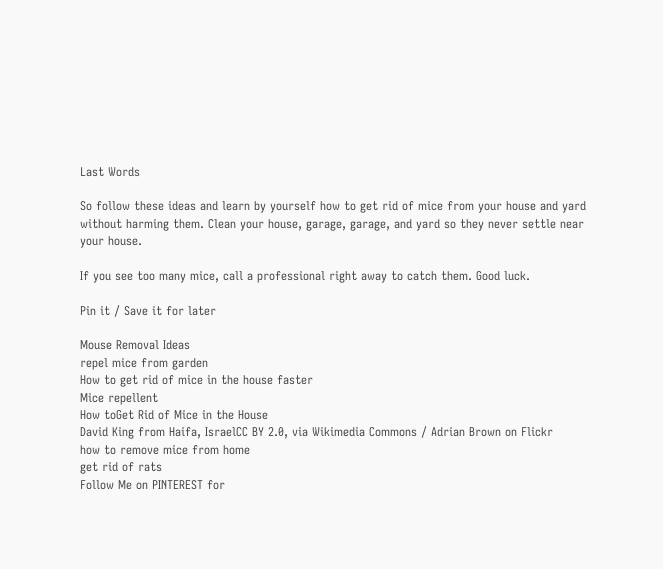Last Words

So follow these ideas and learn by yourself how to get rid of mice from your house and yard without harming them. Clean your house, garage, garage, and yard so they never settle near your house.

If you see too many mice, call a professional right away to catch them. Good luck.

Pin it / Save it for later

Mouse Removal Ideas
repel mice from garden
How to get rid of mice in the house faster
Mice repellent
How toGet Rid of Mice in the House
David King from Haifa, IsraelCC BY 2.0, via Wikimedia Commons / Adrian Brown on Flickr
how to remove mice from home
get rid of rats
Follow Me on PINTEREST for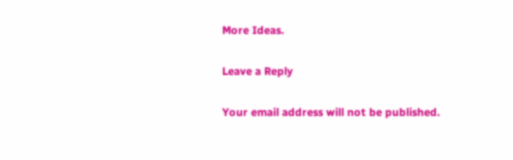More Ideas.

Leave a Reply

Your email address will not be published.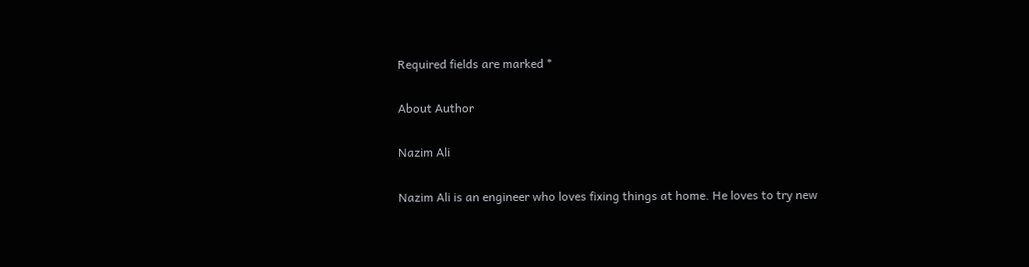Required fields are marked *

About Author

Nazim Ali

Nazim Ali is an engineer who loves fixing things at home. He loves to try new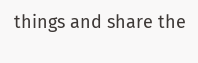things and share the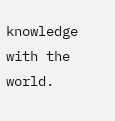knowledge with the world.